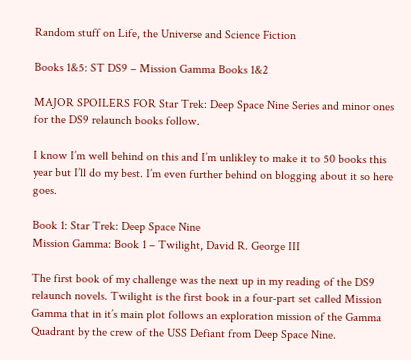Random stuff on Life, the Universe and Science Fiction

Books 1&5: ST DS9 – Mission Gamma Books 1&2

MAJOR SPOILERS FOR Star Trek: Deep Space Nine Series and minor ones for the DS9 relaunch books follow.

I know I’m well behind on this and I’m unlikley to make it to 50 books this year but I’ll do my best. I’m even further behind on blogging about it so here goes.

Book 1: Star Trek: Deep Space Nine
Mission Gamma: Book 1 – Twilight, David R. George III

The first book of my challenge was the next up in my reading of the DS9 relaunch novels. Twilight is the first book in a four-part set called Mission Gamma that in it’s main plot follows an exploration mission of the Gamma Quadrant by the crew of the USS Defiant from Deep Space Nine.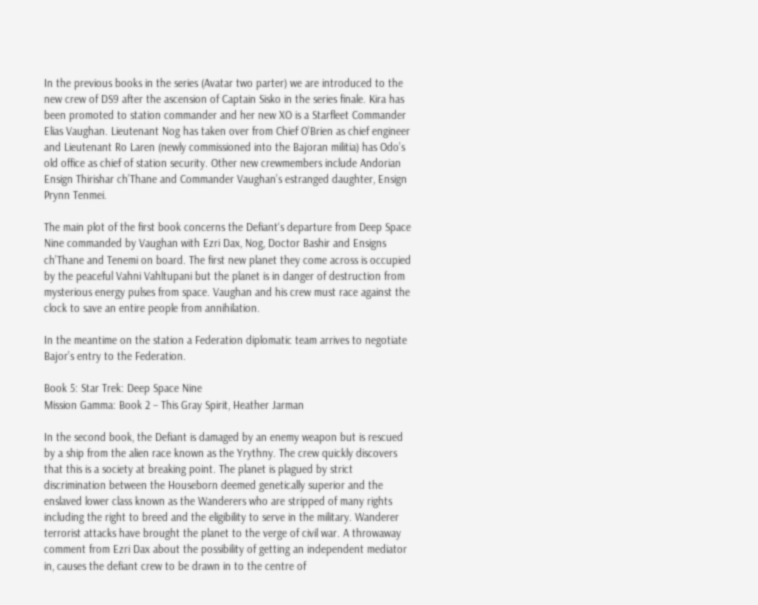In the previous books in the series (Avatar two parter) we are introduced to the new crew of DS9 after the ascension of Captain Sisko in the series finale. Kira has been promoted to station commander and her new XO is a Starfleet Commander Elias Vaughan. Lieutenant Nog has taken over from Chief O’Brien as chief engineer and Lieutenant Ro Laren (newly commissioned into the Bajoran militia) has Odo’s old office as chief of station security. Other new crewmembers include Andorian Ensign Thirishar ch’Thane and Commander Vaughan’s estranged daughter, Ensign Prynn Tenmei.

The main plot of the first book concerns the Defiant‘s departure from Deep Space Nine commanded by Vaughan with Ezri Dax, Nog, Doctor Bashir and Ensigns ch’Thane and Tenemi on board. The first new planet they come across is occupied by the peaceful Vahni Vahltupani but the planet is in danger of destruction from mysterious energy pulses from space. Vaughan and his crew must race against the clock to save an entire people from annihilation.

In the meantime on the station a Federation diplomatic team arrives to negotiate Bajor’s entry to the Federation.

Book 5: Star Trek: Deep Space Nine
Mission Gamma: Book 2 – This Gray Spirit, Heather Jarman

In the second book, the Defiant is damaged by an enemy weapon but is rescued by a ship from the alien race known as the Yrythny. The crew quickly discovers that this is a society at breaking point. The planet is plagued by strict discrimination between the Houseborn deemed genetically superior and the enslaved lower class known as the Wanderers who are stripped of many rights including the right to breed and the eligibility to serve in the military. Wanderer terrorist attacks have brought the planet to the verge of civil war. A throwaway comment from Ezri Dax about the possibility of getting an independent mediator in, causes the defiant crew to be drawn in to the centre of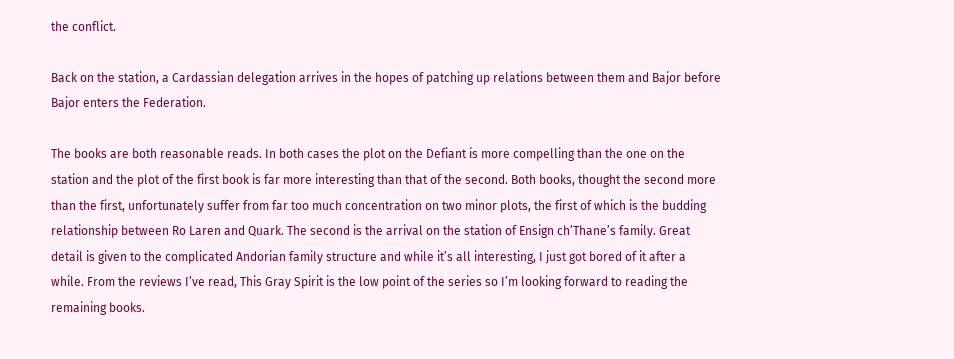the conflict.

Back on the station, a Cardassian delegation arrives in the hopes of patching up relations between them and Bajor before Bajor enters the Federation.

The books are both reasonable reads. In both cases the plot on the Defiant is more compelling than the one on the station and the plot of the first book is far more interesting than that of the second. Both books, thought the second more than the first, unfortunately suffer from far too much concentration on two minor plots, the first of which is the budding relationship between Ro Laren and Quark. The second is the arrival on the station of Ensign ch’Thane’s family. Great detail is given to the complicated Andorian family structure and while it’s all interesting, I just got bored of it after a while. From the reviews I’ve read, This Gray Spirit is the low point of the series so I’m looking forward to reading the remaining books.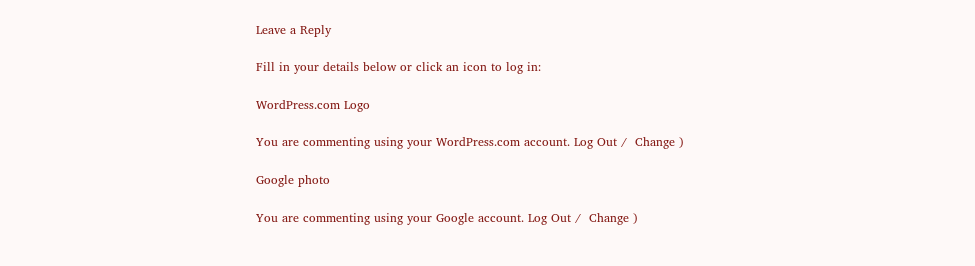Leave a Reply

Fill in your details below or click an icon to log in:

WordPress.com Logo

You are commenting using your WordPress.com account. Log Out /  Change )

Google photo

You are commenting using your Google account. Log Out /  Change )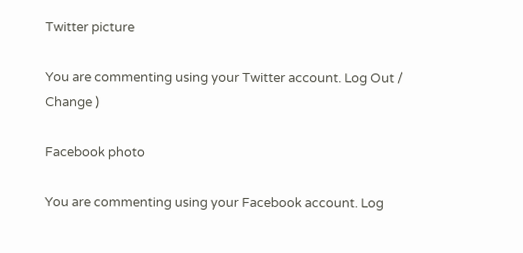Twitter picture

You are commenting using your Twitter account. Log Out /  Change )

Facebook photo

You are commenting using your Facebook account. Log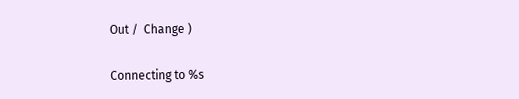Out /  Change )

Connecting to %s